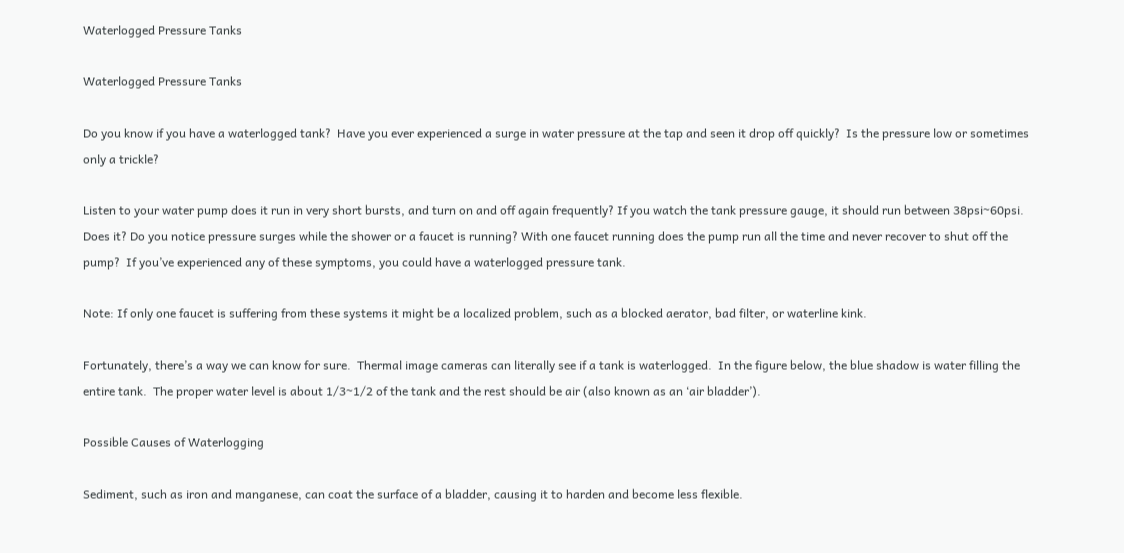Waterlogged Pressure Tanks

Waterlogged Pressure Tanks

Do you know if you have a waterlogged tank?  Have you ever experienced a surge in water pressure at the tap and seen it drop off quickly?  Is the pressure low or sometimes only a trickle?

Listen to your water pump does it run in very short bursts, and turn on and off again frequently? If you watch the tank pressure gauge, it should run between 38psi~60psi.  Does it? Do you notice pressure surges while the shower or a faucet is running? With one faucet running does the pump run all the time and never recover to shut off the pump?  If you’ve experienced any of these symptoms, you could have a waterlogged pressure tank.

Note: If only one faucet is suffering from these systems it might be a localized problem, such as a blocked aerator, bad filter, or waterline kink.

Fortunately, there’s a way we can know for sure.  Thermal image cameras can literally see if a tank is waterlogged.  In the figure below, the blue shadow is water filling the entire tank.  The proper water level is about 1/3~1/2 of the tank and the rest should be air (also known as an ‘air bladder’).

Possible Causes of Waterlogging

Sediment, such as iron and manganese, can coat the surface of a bladder, causing it to harden and become less flexible.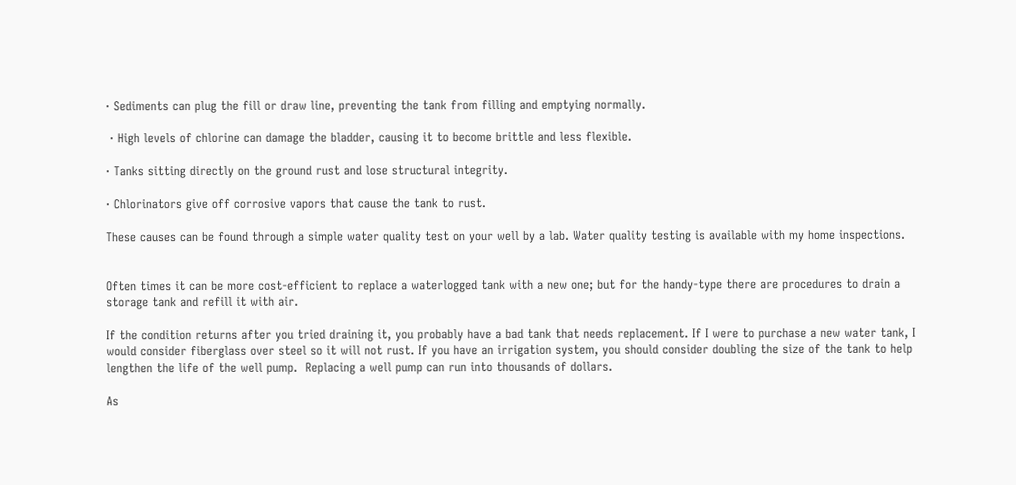· Sediments can plug the fill or draw line, preventing the tank from filling and emptying normally.

 · High levels of chlorine can damage the bladder, causing it to become brittle and less flexible.

· Tanks sitting directly on the ground rust and lose structural integrity.

· Chlorinators give off corrosive vapors that cause the tank to rust.

These causes can be found through a simple water quality test on your well by a lab. Water quality testing is available with my home inspections.


Often times it can be more cost-efficient to replace a waterlogged tank with a new one; but for the handy-type there are procedures to drain a storage tank and refill it with air.

If the condition returns after you tried draining it, you probably have a bad tank that needs replacement. If I were to purchase a new water tank, I would consider fiberglass over steel so it will not rust. If you have an irrigation system, you should consider doubling the size of the tank to help lengthen the life of the well pump.  Replacing a well pump can run into thousands of dollars.

As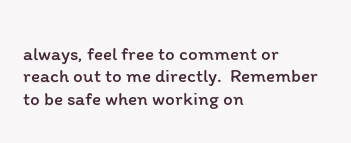always, feel free to comment or reach out to me directly.  Remember to be safe when working on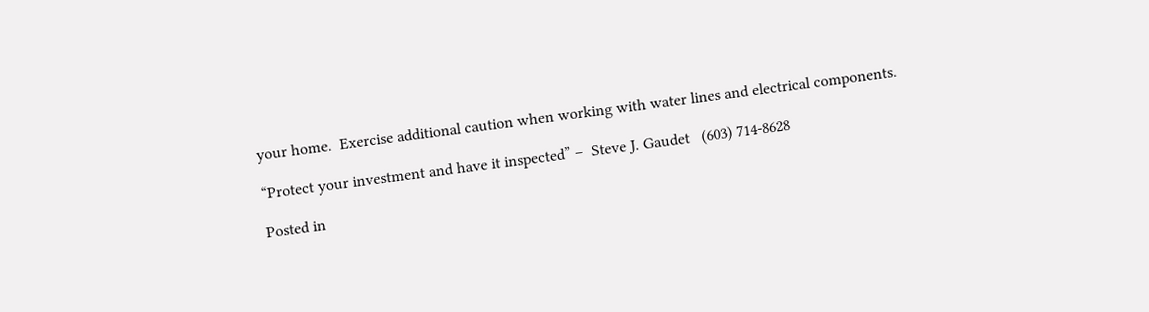your home.  Exercise additional caution when working with water lines and electrical components.

“Protect your investment and have it inspected” –  Steve J. Gaudet   (603) 714-8628

Posted in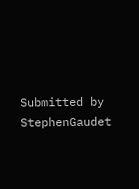Submitted by StephenGaudet